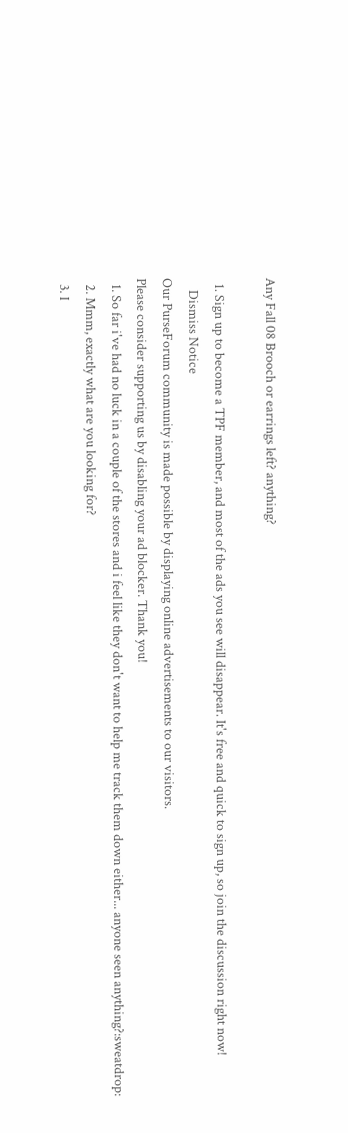Any Fall 08 Brooch or earrings left? anything?

  1. Sign up to become a TPF member, and most of the ads you see will disappear. It's free and quick to sign up, so join the discussion right now!
    Dismiss Notice
Our PurseForum community is made possible by displaying online advertisements to our visitors.
Please consider supporting us by disabling your ad blocker. Thank you!
  1. So far i've had no luck in a couple of the stores and i feel like they don't want to help me track them down either... anyone seen anything?:sweatdrop:
  2. Mmm, exactly what are you looking for?
  3. I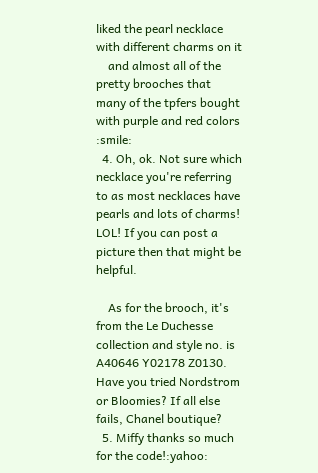liked the pearl necklace with different charms on it
    and almost all of the pretty brooches that many of the tpfers bought with purple and red colors :smile:
  4. Oh, ok. Not sure which necklace you're referring to as most necklaces have pearls and lots of charms! LOL! If you can post a picture then that might be helpful.

    As for the brooch, it's from the Le Duchesse collection and style no. is A40646 Y02178 Z0130. Have you tried Nordstrom or Bloomies? If all else fails, Chanel boutique?
  5. Miffy thanks so much for the code!:yahoo: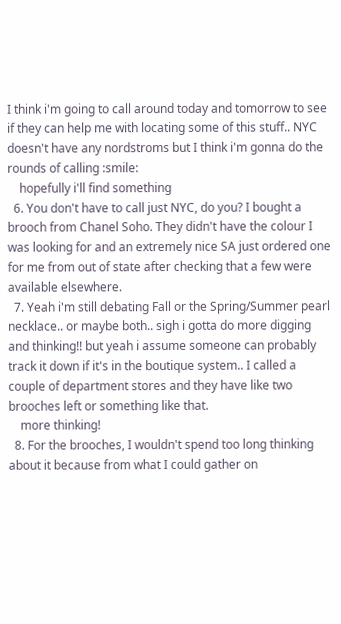I think i'm going to call around today and tomorrow to see if they can help me with locating some of this stuff.. NYC doesn't have any nordstroms but I think i'm gonna do the rounds of calling :smile:
    hopefully i'll find something
  6. You don't have to call just NYC, do you? I bought a brooch from Chanel Soho. They didn't have the colour I was looking for and an extremely nice SA just ordered one for me from out of state after checking that a few were available elsewhere.
  7. Yeah i'm still debating Fall or the Spring/Summer pearl necklace.. or maybe both.. sigh i gotta do more digging and thinking!! but yeah i assume someone can probably track it down if it's in the boutique system.. I called a couple of department stores and they have like two brooches left or something like that.
    more thinking!
  8. For the brooches, I wouldn't spend too long thinking about it because from what I could gather on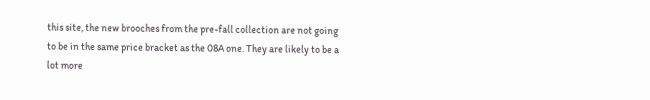this site, the new brooches from the pre-fall collection are not going to be in the same price bracket as the 08A one. They are likely to be a lot more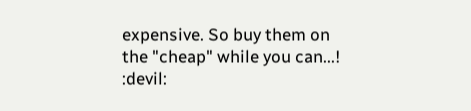expensive. So buy them on the "cheap" while you can...! :devil: